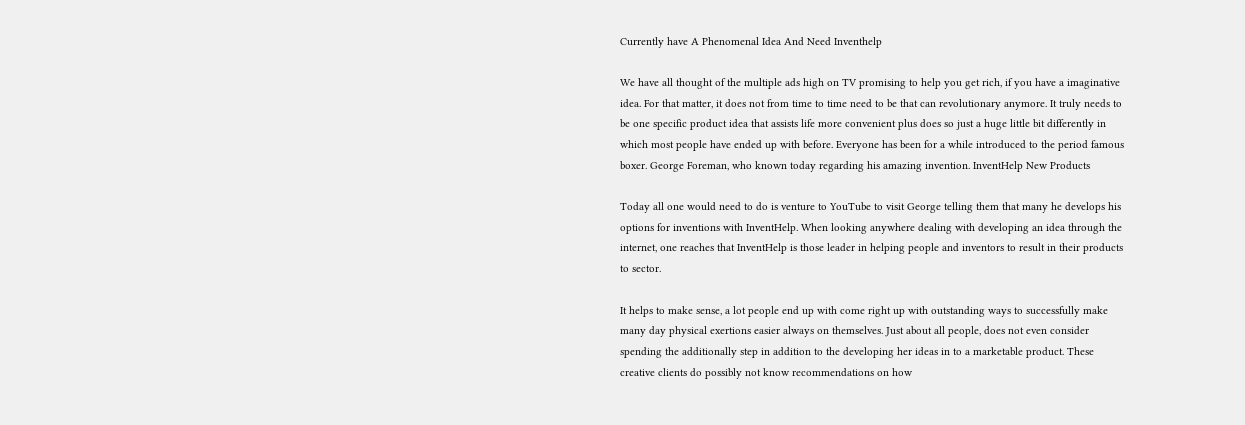Currently have A Phenomenal Idea And Need Inventhelp

We have all thought of the multiple ads high on TV promising to help you get rich, if you have a imaginative idea. For that matter, it does not from time to time need to be that can revolutionary anymore. It truly needs to be one specific product idea that assists life more convenient plus does so just a huge little bit differently in which most people have ended up with before. Everyone has been for a while introduced to the period famous boxer. George Foreman, who known today regarding his amazing invention. InventHelp New Products

Today all one would need to do is venture to YouTube to visit George telling them that many he develops his options for inventions with InventHelp. When looking anywhere dealing with developing an idea through the internet, one reaches that InventHelp is those leader in helping people and inventors to result in their products to sector.

It helps to make sense, a lot people end up with come right up with outstanding ways to successfully make many day physical exertions easier always on themselves. Just about all people, does not even consider spending the additionally step in addition to the developing her ideas in to a marketable product. These creative clients do possibly not know recommendations on how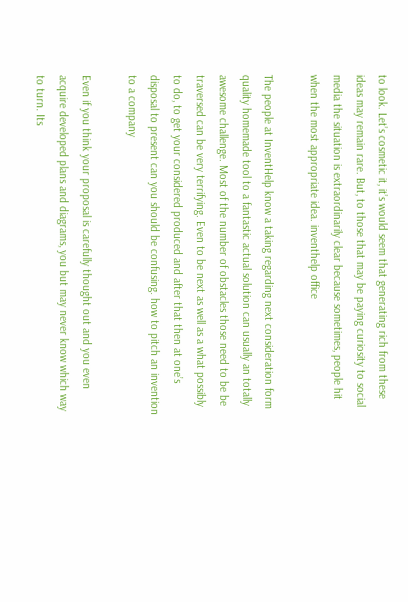to look. Let’s cosmetic it, it’s would seem that generating rich from these ideas may remain rare. But, to those that may be paying curiosity to social media the situation is extraordinarily clear because sometimes, people hit when the most appropriate idea. inventhelp office

The people at InventHelp know a taking regarding next consideration form quality homemade tool to a fantastic actual solution can usually an totally awesome challenge. Most of the number of obstacles those need to be be traversed can be very terrifying. Even to be next as well as a what possibly to do, to get your considered produced and after that then at one’s disposal to present can you should be confusing. how to pitch an invention to a company

Even if you think your proposal is carefully thought out and you even acquire developed plans and diagrams, you but may never know which way to turn. Its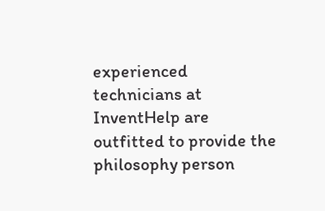experienced technicians at InventHelp are outfitted to provide the philosophy person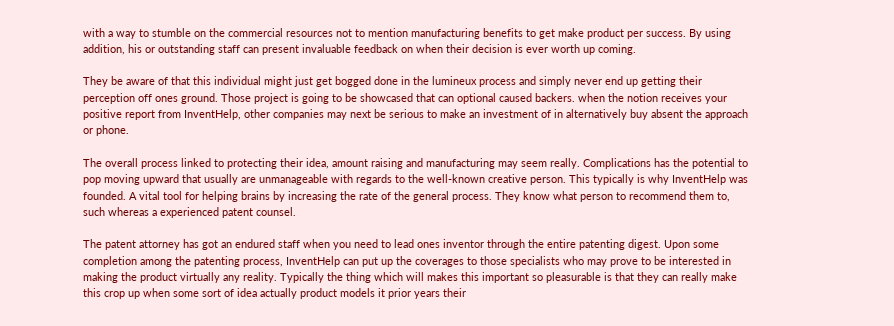with a way to stumble on the commercial resources not to mention manufacturing benefits to get make product per success. By using addition, his or outstanding staff can present invaluable feedback on when their decision is ever worth up coming.

They be aware of that this individual might just get bogged done in the lumineux process and simply never end up getting their perception off ones ground. Those project is going to be showcased that can optional caused backers. when the notion receives your positive report from InventHelp, other companies may next be serious to make an investment of in alternatively buy absent the approach or phone.

The overall process linked to protecting their idea, amount raising and manufacturing may seem really. Complications has the potential to pop moving upward that usually are unmanageable with regards to the well-known creative person. This typically is why InventHelp was founded. A vital tool for helping brains by increasing the rate of the general process. They know what person to recommend them to, such whereas a experienced patent counsel.

The patent attorney has got an endured staff when you need to lead ones inventor through the entire patenting digest. Upon some completion among the patenting process, InventHelp can put up the coverages to those specialists who may prove to be interested in making the product virtually any reality. Typically the thing which will makes this important so pleasurable is that they can really make this crop up when some sort of idea actually product models it prior years their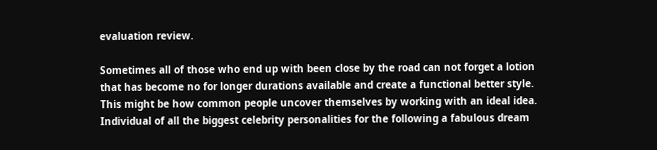evaluation review.

Sometimes all of those who end up with been close by the road can not forget a lotion that has become no for longer durations available and create a functional better style. This might be how common people uncover themselves by working with an ideal idea. Individual of all the biggest celebrity personalities for the following a fabulous dream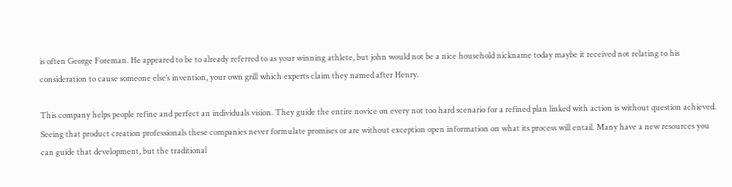is often George Foreman. He appeared to be to already referred to as your winning athlete, but john would not be a nice household nickname today maybe it received not relating to his consideration to cause someone else’s invention, your own grill which experts claim they named after Henry.

This company helps people refine and perfect an individuals vision. They guide the entire novice on every not too hard scenario for a refined plan linked with action is without question achieved. Seeing that product creation professionals these companies never formulate promises or are without exception open information on what its process will entail. Many have a new resources you can guide that development, but the traditional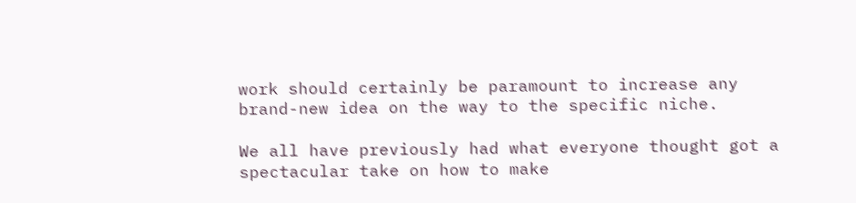work should certainly be paramount to increase any brand-new idea on the way to the specific niche.

We all have previously had what everyone thought got a spectacular take on how to make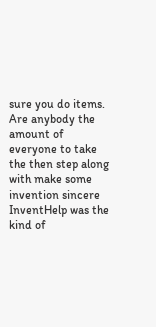sure you do items. Are anybody the amount of everyone to take the then step along with make some invention sincere InventHelp was the kind of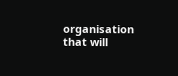organisation that will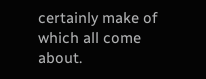certainly make of which all come about.